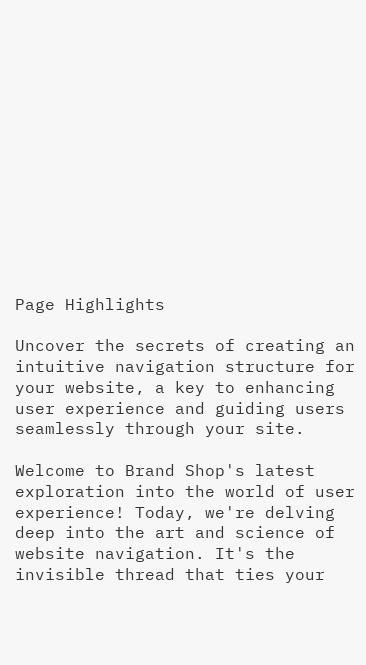Page Highlights

Uncover the secrets of creating an intuitive navigation structure for your website, a key to enhancing user experience and guiding users seamlessly through your site.

Welcome to Brand Shop's latest exploration into the world of user experience! Today, we're delving deep into the art and science of website navigation. It's the invisible thread that ties your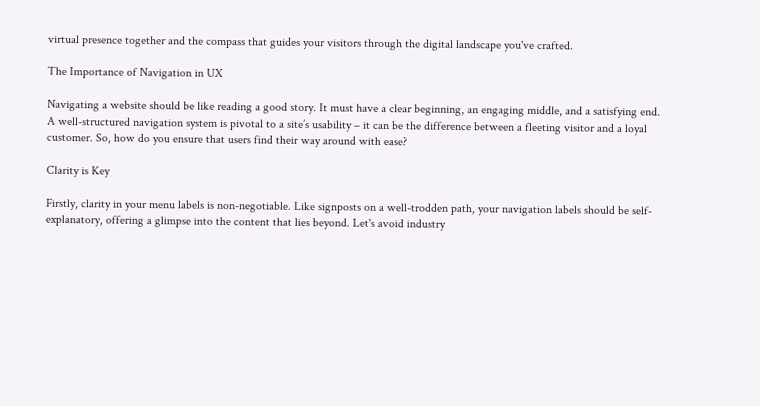virtual presence together and the compass that guides your visitors through the digital landscape you've crafted.

The Importance of Navigation in UX

Navigating a website should be like reading a good story. It must have a clear beginning, an engaging middle, and a satisfying end. A well-structured navigation system is pivotal to a site’s usability – it can be the difference between a fleeting visitor and a loyal customer. So, how do you ensure that users find their way around with ease?

Clarity is Key

Firstly, clarity in your menu labels is non-negotiable. Like signposts on a well-trodden path, your navigation labels should be self-explanatory, offering a glimpse into the content that lies beyond. Let's avoid industry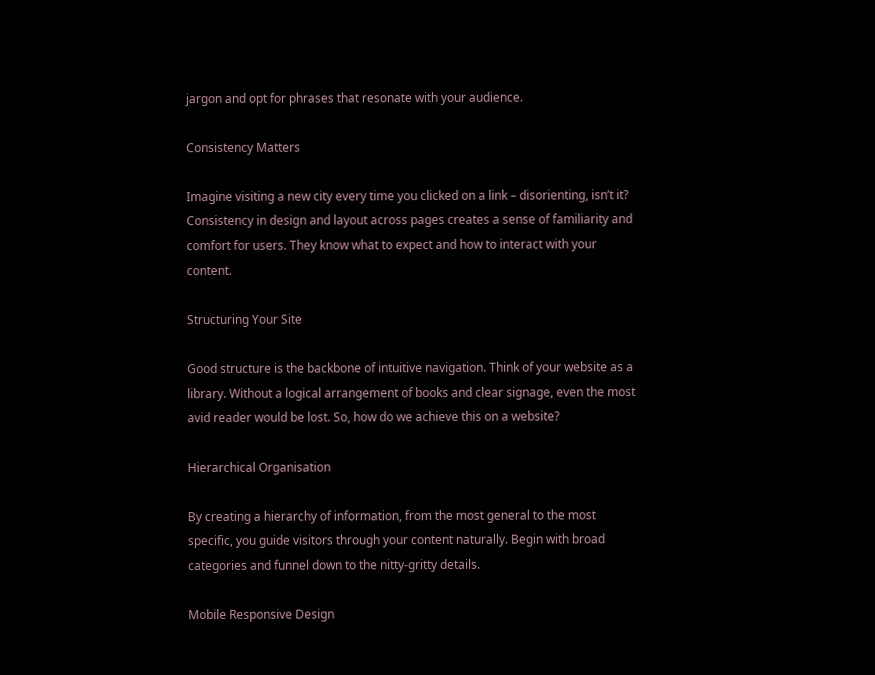jargon and opt for phrases that resonate with your audience.

Consistency Matters

Imagine visiting a new city every time you clicked on a link – disorienting, isn’t it? Consistency in design and layout across pages creates a sense of familiarity and comfort for users. They know what to expect and how to interact with your content.

Structuring Your Site

Good structure is the backbone of intuitive navigation. Think of your website as a library. Without a logical arrangement of books and clear signage, even the most avid reader would be lost. So, how do we achieve this on a website?

Hierarchical Organisation

By creating a hierarchy of information, from the most general to the most specific, you guide visitors through your content naturally. Begin with broad categories and funnel down to the nitty-gritty details.

Mobile Responsive Design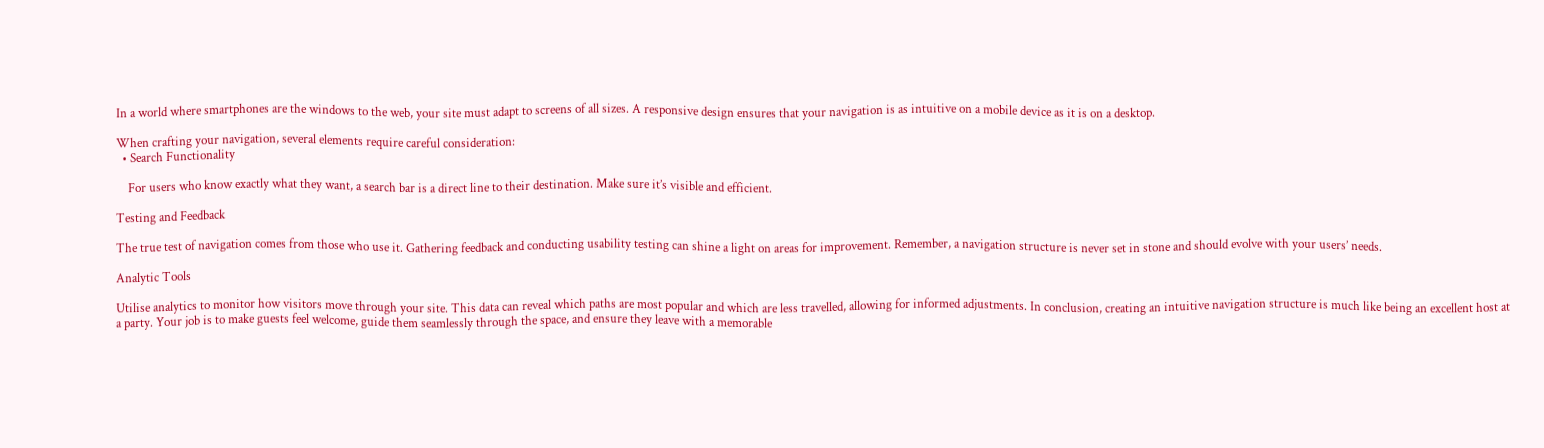In a world where smartphones are the windows to the web, your site must adapt to screens of all sizes. A responsive design ensures that your navigation is as intuitive on a mobile device as it is on a desktop.

When crafting your navigation, several elements require careful consideration:
  • Search Functionality

    For users who know exactly what they want, a search bar is a direct line to their destination. Make sure it’s visible and efficient.

Testing and Feedback

The true test of navigation comes from those who use it. Gathering feedback and conducting usability testing can shine a light on areas for improvement. Remember, a navigation structure is never set in stone and should evolve with your users’ needs.

Analytic Tools

Utilise analytics to monitor how visitors move through your site. This data can reveal which paths are most popular and which are less travelled, allowing for informed adjustments. In conclusion, creating an intuitive navigation structure is much like being an excellent host at a party. Your job is to make guests feel welcome, guide them seamlessly through the space, and ensure they leave with a memorable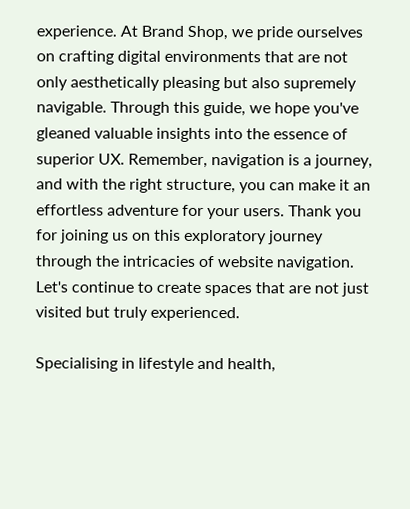experience. At Brand Shop, we pride ourselves on crafting digital environments that are not only aesthetically pleasing but also supremely navigable. Through this guide, we hope you've gleaned valuable insights into the essence of superior UX. Remember, navigation is a journey, and with the right structure, you can make it an effortless adventure for your users. Thank you for joining us on this exploratory journey through the intricacies of website navigation. Let's continue to create spaces that are not just visited but truly experienced.

Specialising in lifestyle and health,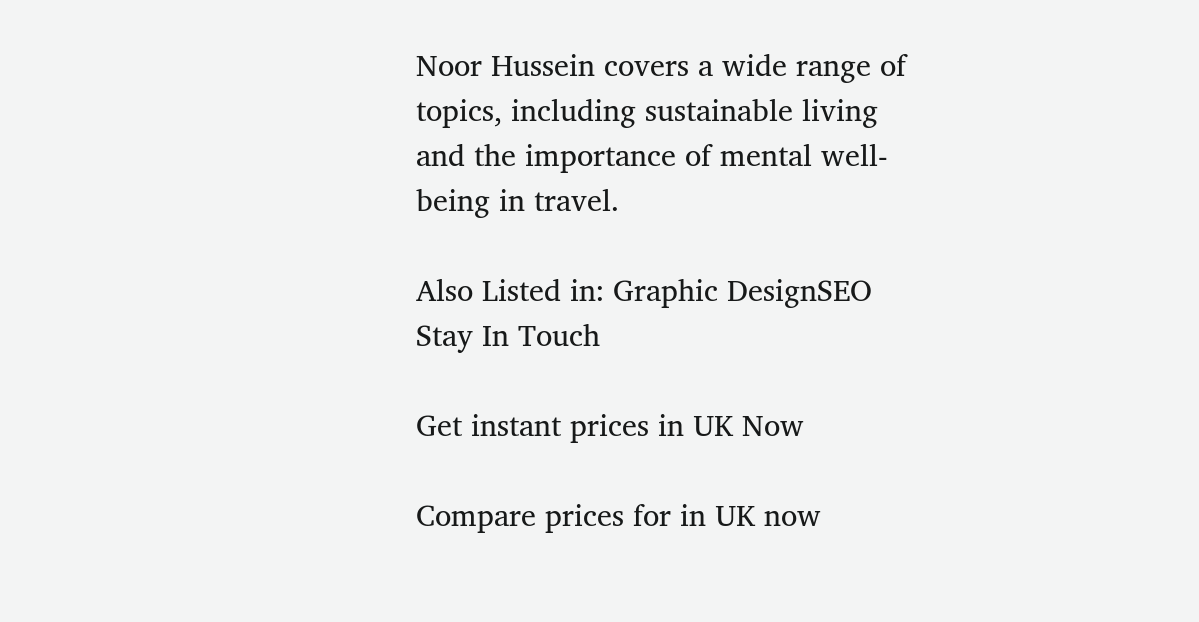Noor Hussein covers a wide range of topics, including sustainable living and the importance of mental well-being in travel.

Also Listed in: Graphic DesignSEO
Stay In Touch

Get instant prices in UK Now

Compare prices for in UK now